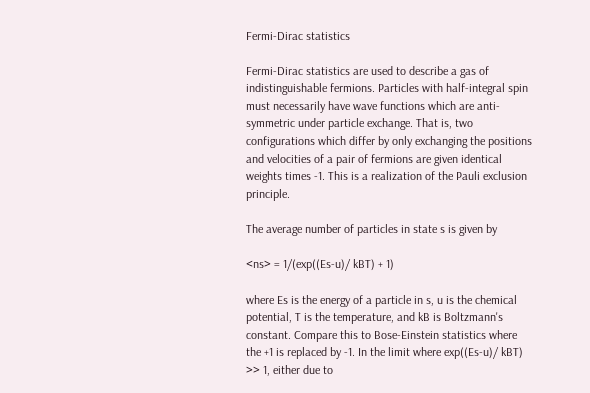Fermi-Dirac statistics

Fermi-Dirac statistics are used to describe a gas of indistinguishable fermions. Particles with half-integral spin must necessarily have wave functions which are anti-symmetric under particle exchange. That is, two configurations which differ by only exchanging the positions and velocities of a pair of fermions are given identical weights times -1. This is a realization of the Pauli exclusion principle.

The average number of particles in state s is given by

<ns> = 1/(exp((Es-u)/ kBT) + 1)

where Es is the energy of a particle in s, u is the chemical potential, T is the temperature, and kB is Boltzmann's constant. Compare this to Bose-Einstein statistics where the +1 is replaced by -1. In the limit where exp((Es-u)/ kBT) >> 1, either due to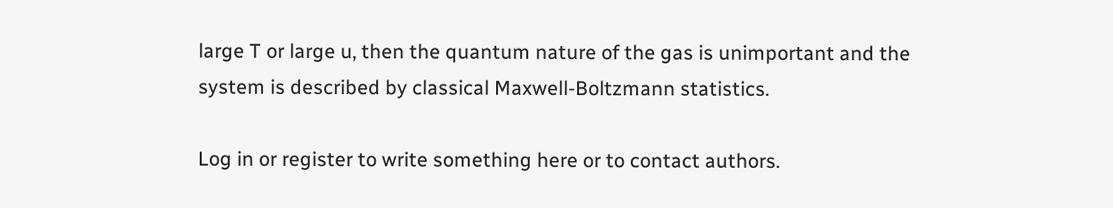large T or large u, then the quantum nature of the gas is unimportant and the system is described by classical Maxwell-Boltzmann statistics.

Log in or register to write something here or to contact authors.